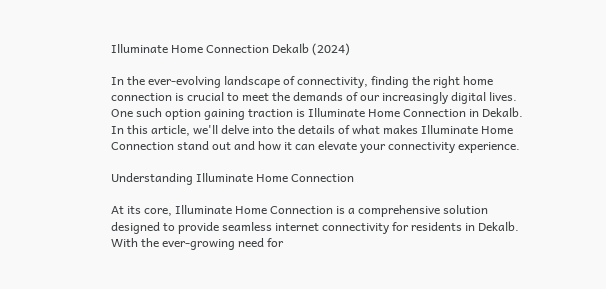Illuminate Home Connection Dekalb (2024)

In the ever-evolving landscape of connectivity, finding the right home connection is crucial to meet the demands of our increasingly digital lives. One such option gaining traction is Illuminate Home Connection in Dekalb. In this article, we'll delve into the details of what makes Illuminate Home Connection stand out and how it can elevate your connectivity experience.

Understanding Illuminate Home Connection

At its core, Illuminate Home Connection is a comprehensive solution designed to provide seamless internet connectivity for residents in Dekalb. With the ever-growing need for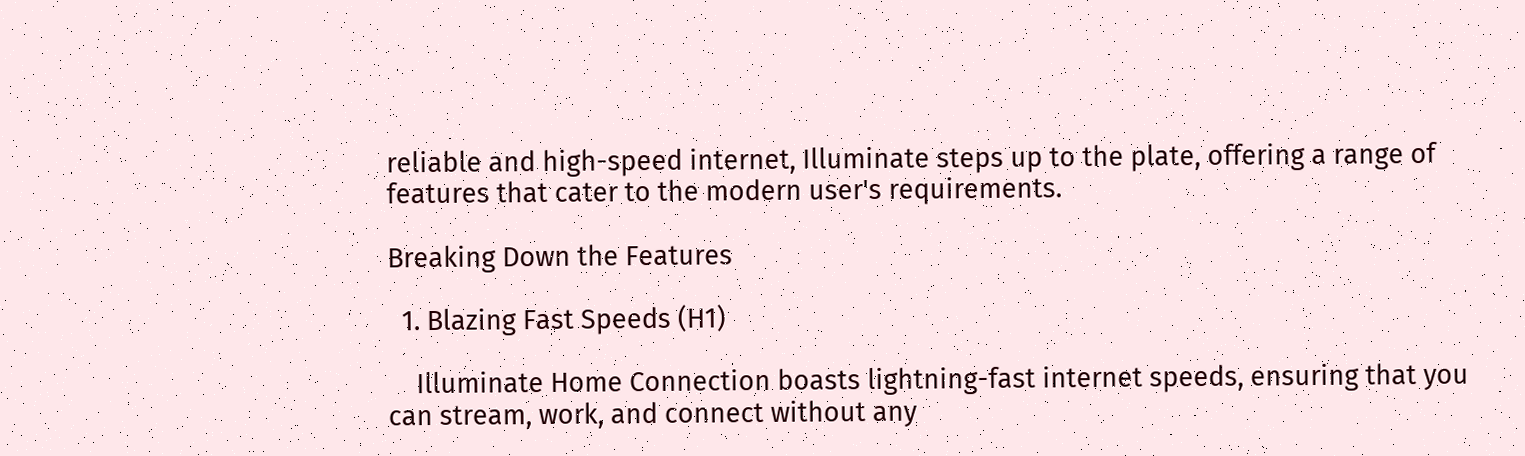reliable and high-speed internet, Illuminate steps up to the plate, offering a range of features that cater to the modern user's requirements.

Breaking Down the Features

  1. Blazing Fast Speeds (H1)

    Illuminate Home Connection boasts lightning-fast internet speeds, ensuring that you can stream, work, and connect without any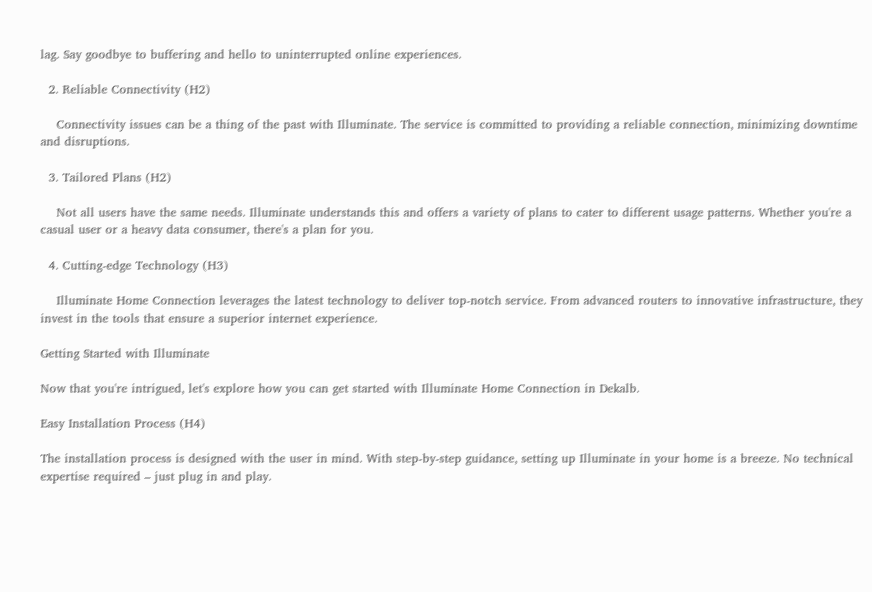lag. Say goodbye to buffering and hello to uninterrupted online experiences.

  2. Reliable Connectivity (H2)

    Connectivity issues can be a thing of the past with Illuminate. The service is committed to providing a reliable connection, minimizing downtime and disruptions.

  3. Tailored Plans (H2)

    Not all users have the same needs. Illuminate understands this and offers a variety of plans to cater to different usage patterns. Whether you're a casual user or a heavy data consumer, there's a plan for you.

  4. Cutting-edge Technology (H3)

    Illuminate Home Connection leverages the latest technology to deliver top-notch service. From advanced routers to innovative infrastructure, they invest in the tools that ensure a superior internet experience.

Getting Started with Illuminate

Now that you're intrigued, let's explore how you can get started with Illuminate Home Connection in Dekalb.

Easy Installation Process (H4)

The installation process is designed with the user in mind. With step-by-step guidance, setting up Illuminate in your home is a breeze. No technical expertise required – just plug in and play.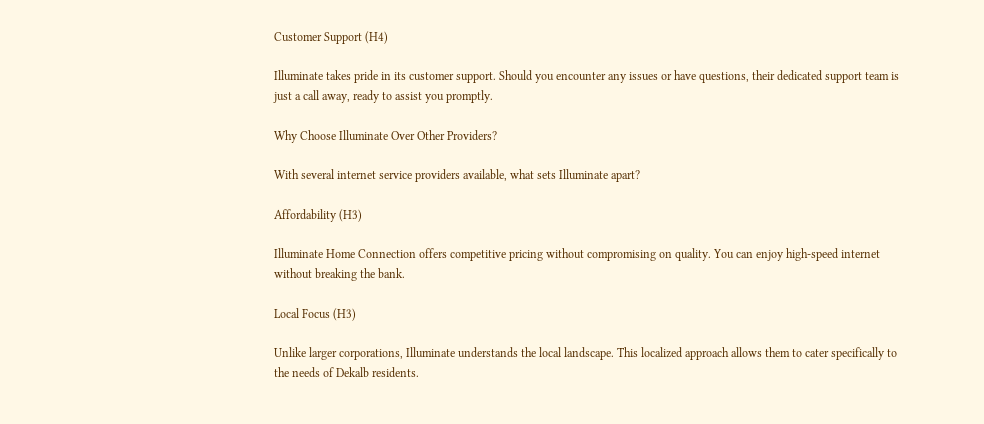Customer Support (H4)

Illuminate takes pride in its customer support. Should you encounter any issues or have questions, their dedicated support team is just a call away, ready to assist you promptly.

Why Choose Illuminate Over Other Providers?

With several internet service providers available, what sets Illuminate apart?

Affordability (H3)

Illuminate Home Connection offers competitive pricing without compromising on quality. You can enjoy high-speed internet without breaking the bank.

Local Focus (H3)

Unlike larger corporations, Illuminate understands the local landscape. This localized approach allows them to cater specifically to the needs of Dekalb residents.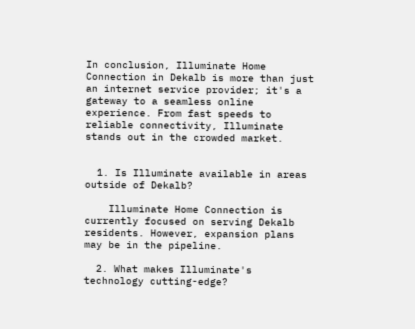In conclusion, Illuminate Home Connection in Dekalb is more than just an internet service provider; it's a gateway to a seamless online experience. From fast speeds to reliable connectivity, Illuminate stands out in the crowded market.


  1. Is Illuminate available in areas outside of Dekalb?

    Illuminate Home Connection is currently focused on serving Dekalb residents. However, expansion plans may be in the pipeline.

  2. What makes Illuminate's technology cutting-edge?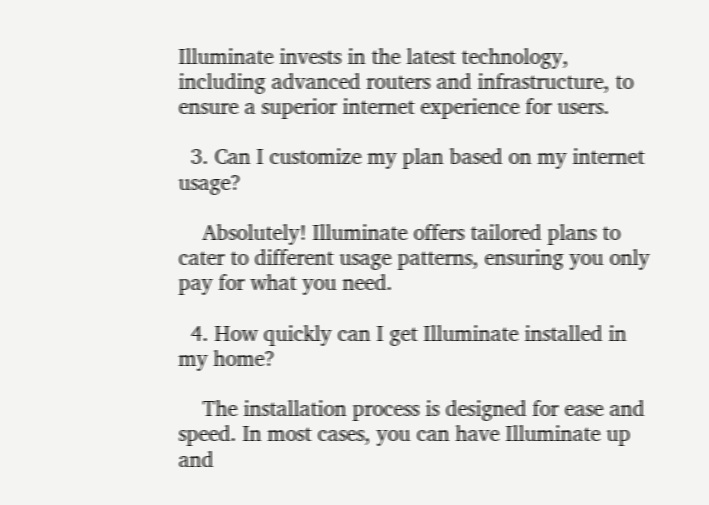Illuminate invests in the latest technology, including advanced routers and infrastructure, to ensure a superior internet experience for users.

  3. Can I customize my plan based on my internet usage?

    Absolutely! Illuminate offers tailored plans to cater to different usage patterns, ensuring you only pay for what you need.

  4. How quickly can I get Illuminate installed in my home?

    The installation process is designed for ease and speed. In most cases, you can have Illuminate up and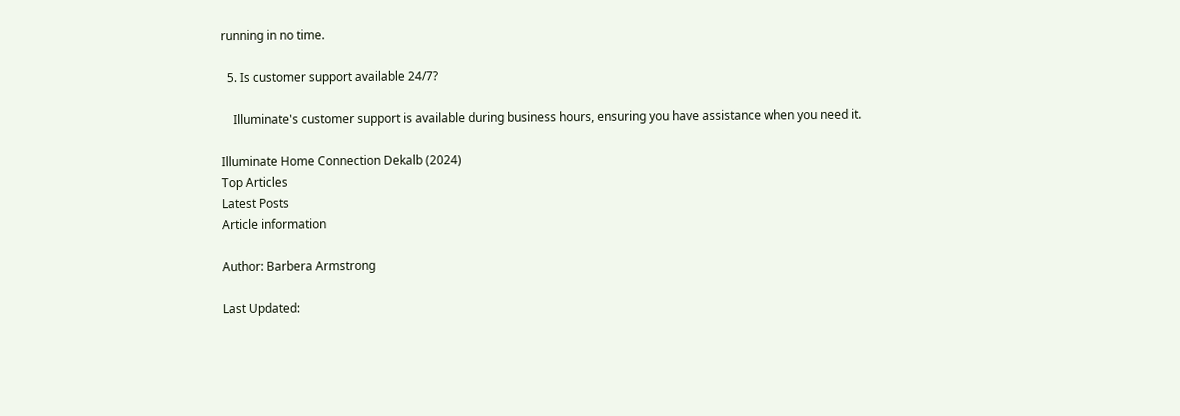running in no time.

  5. Is customer support available 24/7?

    Illuminate's customer support is available during business hours, ensuring you have assistance when you need it.

Illuminate Home Connection Dekalb (2024)
Top Articles
Latest Posts
Article information

Author: Barbera Armstrong

Last Updated: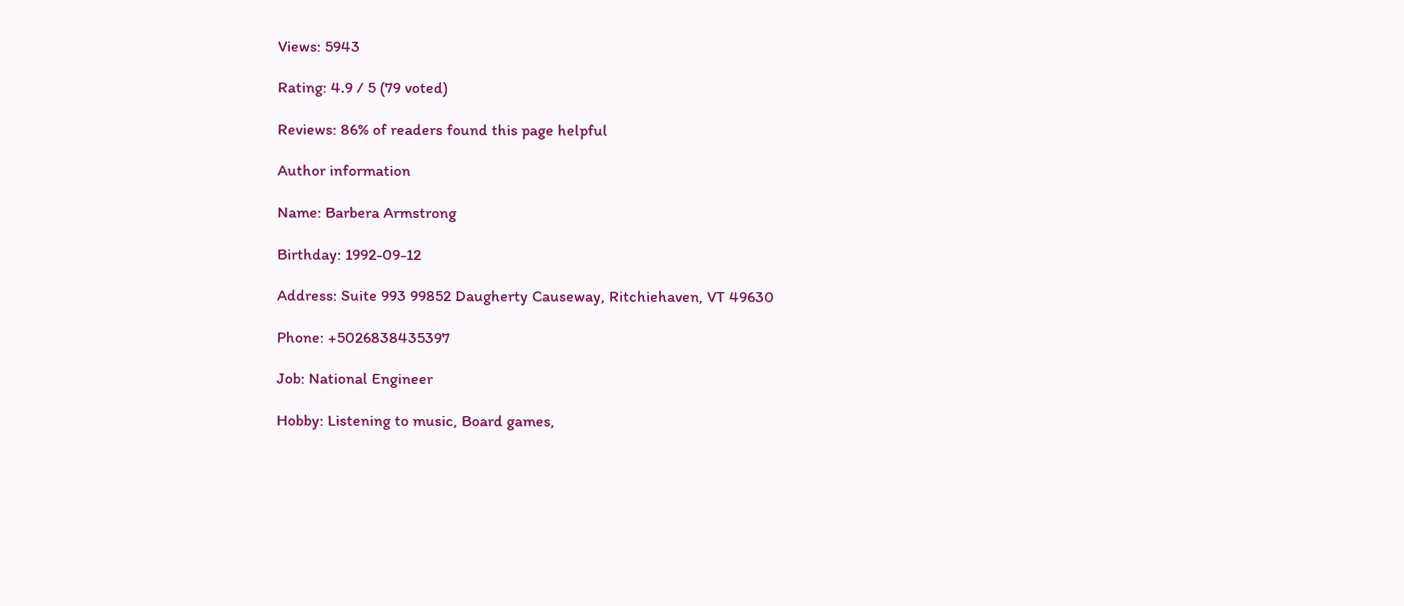Views: 5943

Rating: 4.9 / 5 (79 voted)

Reviews: 86% of readers found this page helpful

Author information

Name: Barbera Armstrong

Birthday: 1992-09-12

Address: Suite 993 99852 Daugherty Causeway, Ritchiehaven, VT 49630

Phone: +5026838435397

Job: National Engineer

Hobby: Listening to music, Board games,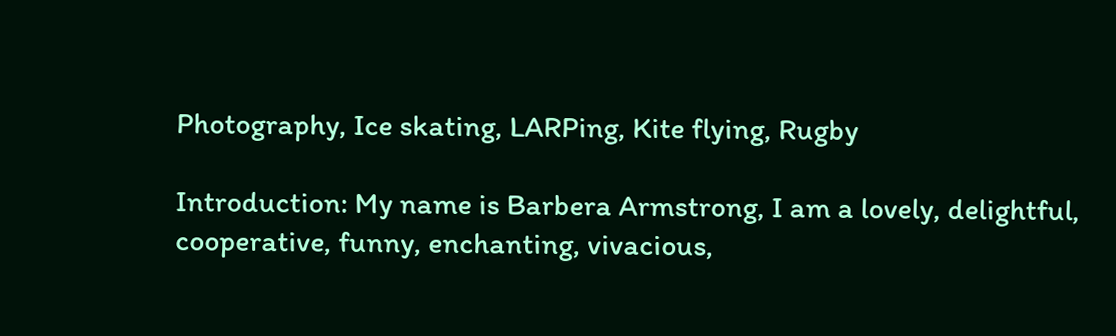Photography, Ice skating, LARPing, Kite flying, Rugby

Introduction: My name is Barbera Armstrong, I am a lovely, delightful, cooperative, funny, enchanting, vivacious,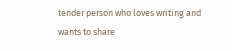tender person who loves writing and wants to share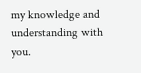my knowledge and understanding with you.